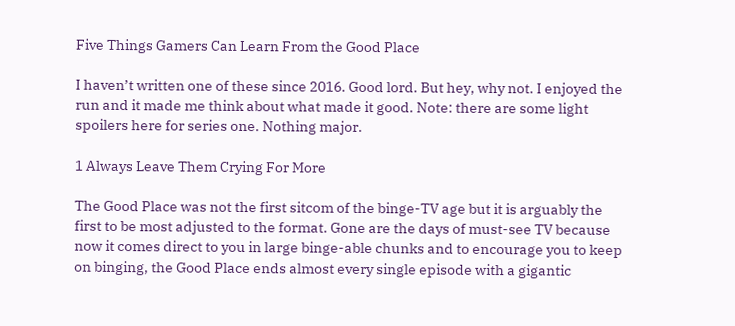Five Things Gamers Can Learn From the Good Place

I haven’t written one of these since 2016. Good lord. But hey, why not. I enjoyed the run and it made me think about what made it good. Note: there are some light spoilers here for series one. Nothing major.

1 Always Leave Them Crying For More

The Good Place was not the first sitcom of the binge-TV age but it is arguably the first to be most adjusted to the format. Gone are the days of must-see TV because now it comes direct to you in large binge-able chunks and to encourage you to keep on binging, the Good Place ends almost every single episode with a gigantic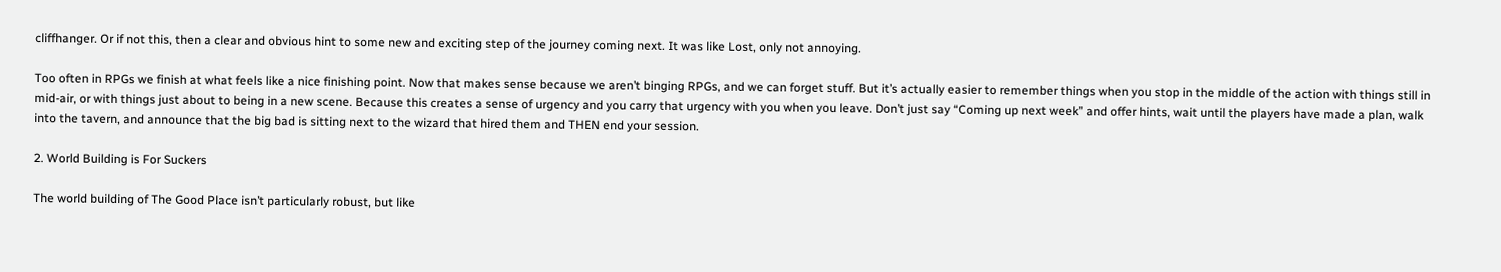cliffhanger. Or if not this, then a clear and obvious hint to some new and exciting step of the journey coming next. It was like Lost, only not annoying.

Too often in RPGs we finish at what feels like a nice finishing point. Now that makes sense because we aren’t binging RPGs, and we can forget stuff. But it’s actually easier to remember things when you stop in the middle of the action with things still in mid-air, or with things just about to being in a new scene. Because this creates a sense of urgency and you carry that urgency with you when you leave. Don’t just say “Coming up next week” and offer hints, wait until the players have made a plan, walk into the tavern, and announce that the big bad is sitting next to the wizard that hired them and THEN end your session.

2. World Building is For Suckers

The world building of The Good Place isn’t particularly robust, but like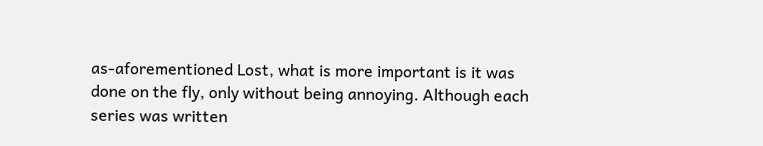as-aforementioned Lost, what is more important is it was done on the fly, only without being annoying. Although each series was written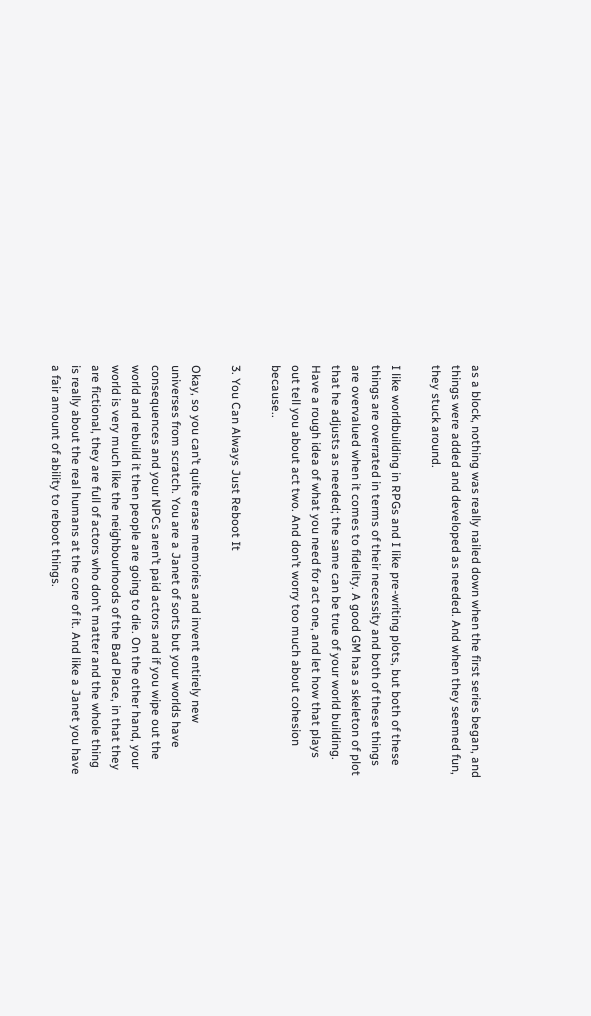as a block, nothing was really nailed down when the first series began, and things were added and developed as needed. And when they seemed fun, they stuck around.

I like worldbuilding in RPGs and I like pre-writing plots, but both of these things are overrated in terms of their necessity and both of these things are overvalued when it comes to fidelity. A good GM has a skeleton of plot that he adjusts as needed; the same can be true of your world building. Have a rough idea of what you need for act one, and let how that plays out tell you about act two. And don’t worry too much about cohesion because..

3. You Can Always Just Reboot It

Okay, so you can’t quite erase memories and invent entirely new universes from scratch. You are a Janet of sorts but your worlds have consequences and your NPCs aren’t paid actors and if you wipe out the world and rebuild it then people are going to die. On the other hand, your world is very much like the neighbourhoods of the Bad Place, in that they are fictional, they are full of actors who don’t matter and the whole thing is really about the real humans at the core of it. And like a Janet you have a fair amount of ability to reboot things.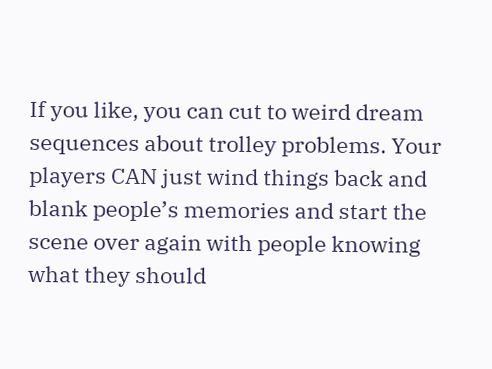If you like, you can cut to weird dream sequences about trolley problems. Your players CAN just wind things back and blank people’s memories and start the scene over again with people knowing what they should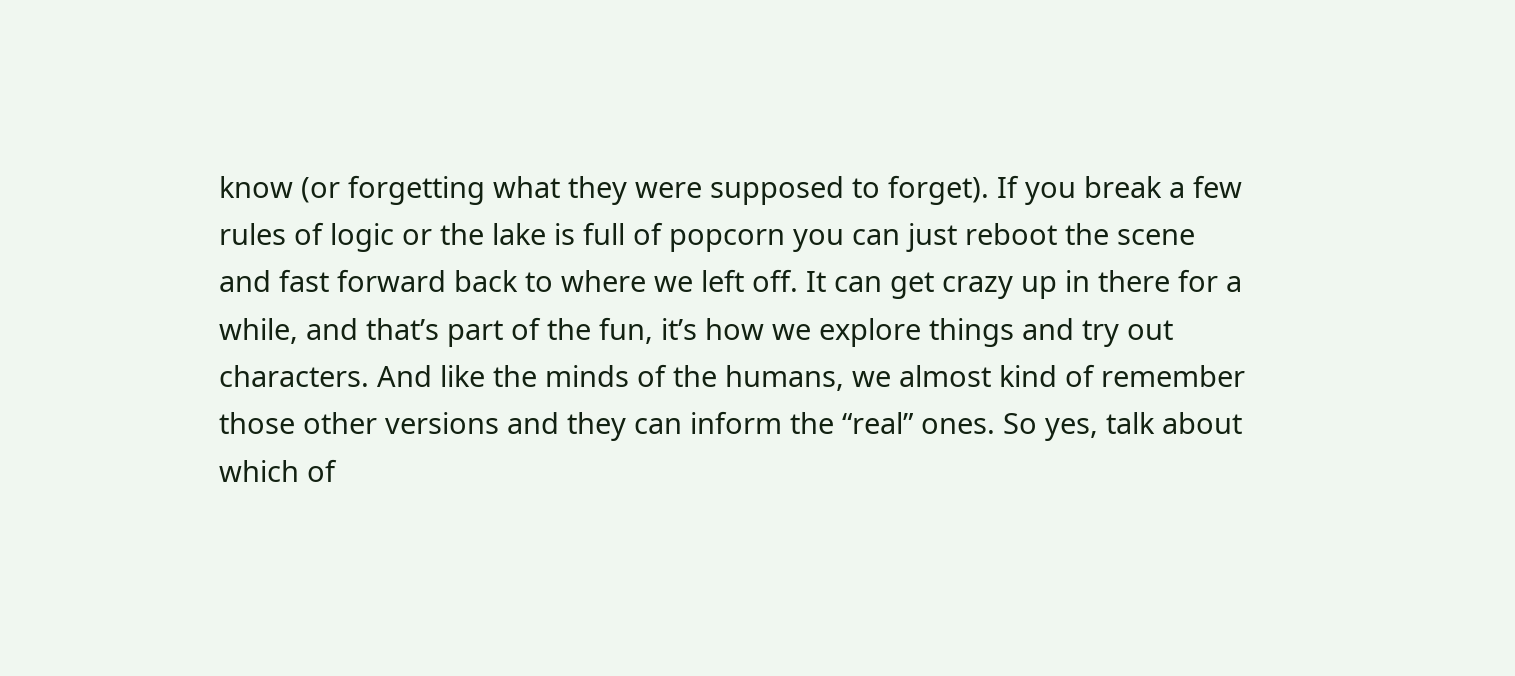know (or forgetting what they were supposed to forget). If you break a few rules of logic or the lake is full of popcorn you can just reboot the scene and fast forward back to where we left off. It can get crazy up in there for a while, and that’s part of the fun, it’s how we explore things and try out characters. And like the minds of the humans, we almost kind of remember those other versions and they can inform the “real” ones. So yes, talk about which of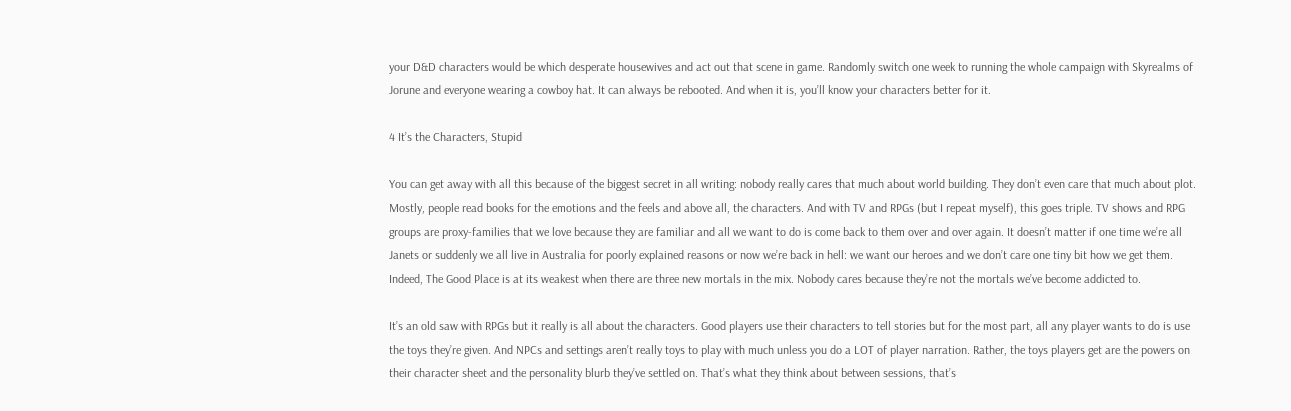your D&D characters would be which desperate housewives and act out that scene in game. Randomly switch one week to running the whole campaign with Skyrealms of Jorune and everyone wearing a cowboy hat. It can always be rebooted. And when it is, you’ll know your characters better for it.

4 It’s the Characters, Stupid

You can get away with all this because of the biggest secret in all writing: nobody really cares that much about world building. They don’t even care that much about plot. Mostly, people read books for the emotions and the feels and above all, the characters. And with TV and RPGs (but I repeat myself), this goes triple. TV shows and RPG groups are proxy-families that we love because they are familiar and all we want to do is come back to them over and over again. It doesn’t matter if one time we’re all Janets or suddenly we all live in Australia for poorly explained reasons or now we’re back in hell: we want our heroes and we don’t care one tiny bit how we get them. Indeed, The Good Place is at its weakest when there are three new mortals in the mix. Nobody cares because they’re not the mortals we’ve become addicted to.

It’s an old saw with RPGs but it really is all about the characters. Good players use their characters to tell stories but for the most part, all any player wants to do is use the toys they’re given. And NPCs and settings aren’t really toys to play with much unless you do a LOT of player narration. Rather, the toys players get are the powers on their character sheet and the personality blurb they’ve settled on. That’s what they think about between sessions, that’s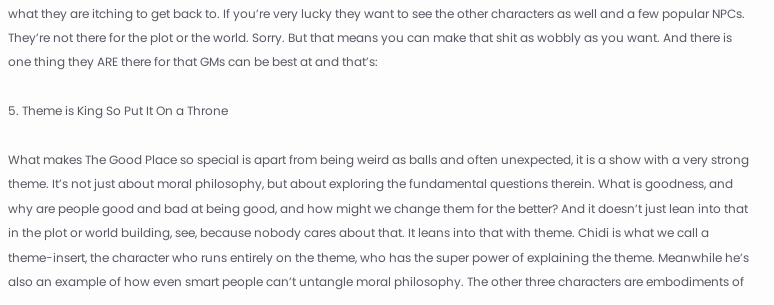what they are itching to get back to. If you’re very lucky they want to see the other characters as well and a few popular NPCs. They’re not there for the plot or the world. Sorry. But that means you can make that shit as wobbly as you want. And there is one thing they ARE there for that GMs can be best at and that’s:

5. Theme is King So Put It On a Throne

What makes The Good Place so special is apart from being weird as balls and often unexpected, it is a show with a very strong theme. It’s not just about moral philosophy, but about exploring the fundamental questions therein. What is goodness, and why are people good and bad at being good, and how might we change them for the better? And it doesn’t just lean into that in the plot or world building, see, because nobody cares about that. It leans into that with theme. Chidi is what we call a theme-insert, the character who runs entirely on the theme, who has the super power of explaining the theme. Meanwhile he’s also an example of how even smart people can’t untangle moral philosophy. The other three characters are embodiments of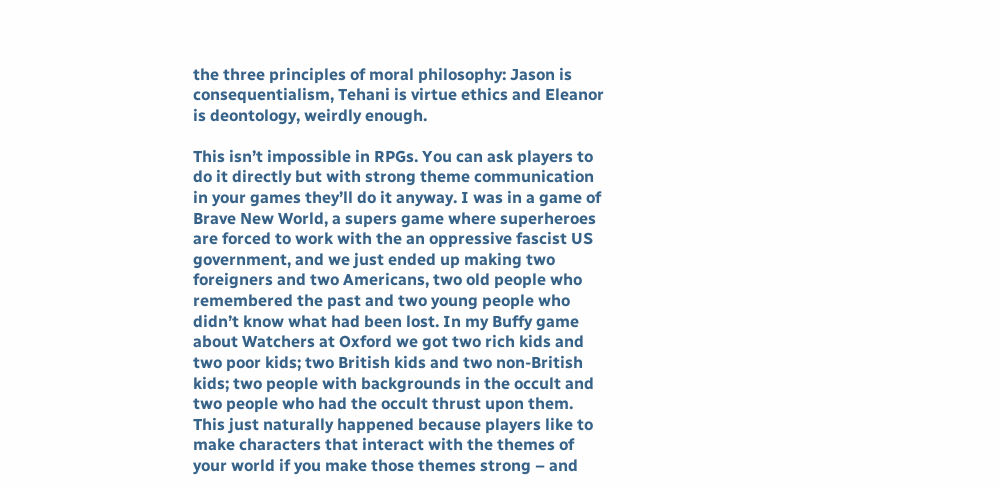the three principles of moral philosophy: Jason is consequentialism, Tehani is virtue ethics and Eleanor is deontology, weirdly enough.

This isn’t impossible in RPGs. You can ask players to do it directly but with strong theme communication in your games they’ll do it anyway. I was in a game of Brave New World, a supers game where superheroes are forced to work with the an oppressive fascist US government, and we just ended up making two foreigners and two Americans, two old people who remembered the past and two young people who didn’t know what had been lost. In my Buffy game about Watchers at Oxford we got two rich kids and two poor kids; two British kids and two non-British kids; two people with backgrounds in the occult and two people who had the occult thrust upon them. This just naturally happened because players like to make characters that interact with the themes of your world if you make those themes strong – and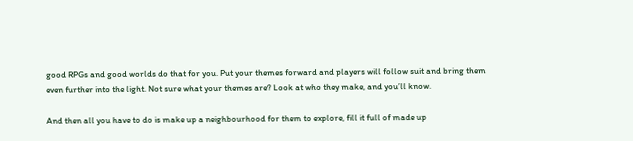good RPGs and good worlds do that for you. Put your themes forward and players will follow suit and bring them even further into the light. Not sure what your themes are? Look at who they make, and you’ll know.

And then all you have to do is make up a neighbourhood for them to explore, fill it full of made up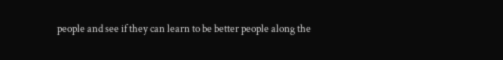people and see if they can learn to be better people along the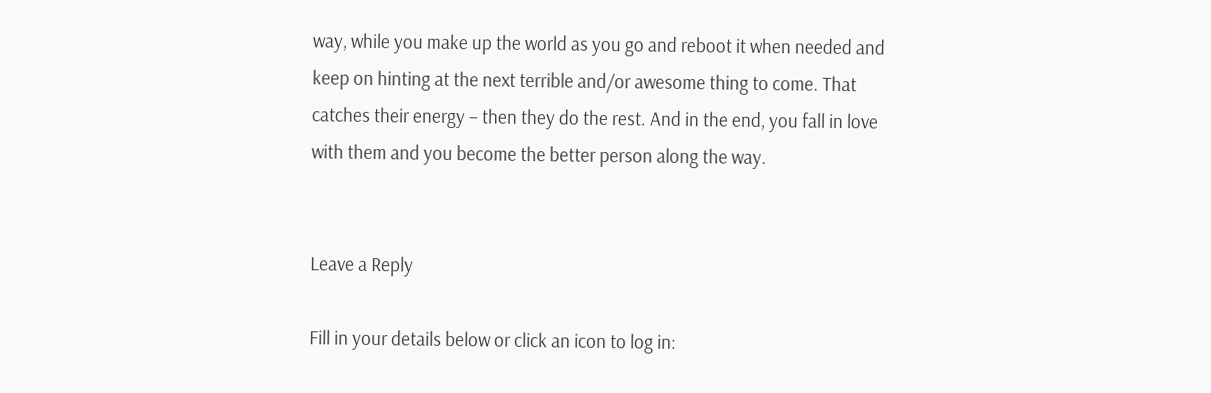way, while you make up the world as you go and reboot it when needed and keep on hinting at the next terrible and/or awesome thing to come. That catches their energy – then they do the rest. And in the end, you fall in love with them and you become the better person along the way.


Leave a Reply

Fill in your details below or click an icon to log in: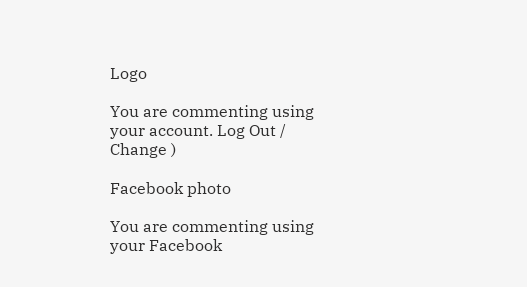Logo

You are commenting using your account. Log Out /  Change )

Facebook photo

You are commenting using your Facebook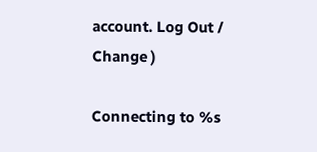account. Log Out /  Change )

Connecting to %s